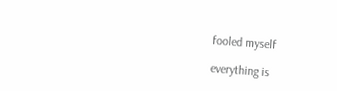fooled myself

everything is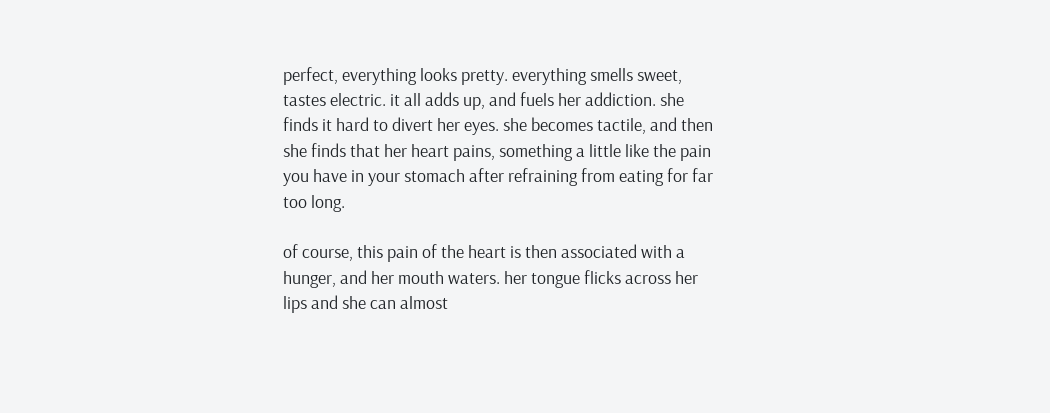perfect, everything looks pretty. everything smells sweet, tastes electric. it all adds up, and fuels her addiction. she finds it hard to divert her eyes. she becomes tactile, and then she finds that her heart pains, something a little like the pain you have in your stomach after refraining from eating for far too long.

of course, this pain of the heart is then associated with a hunger, and her mouth waters. her tongue flicks across her lips and she can almost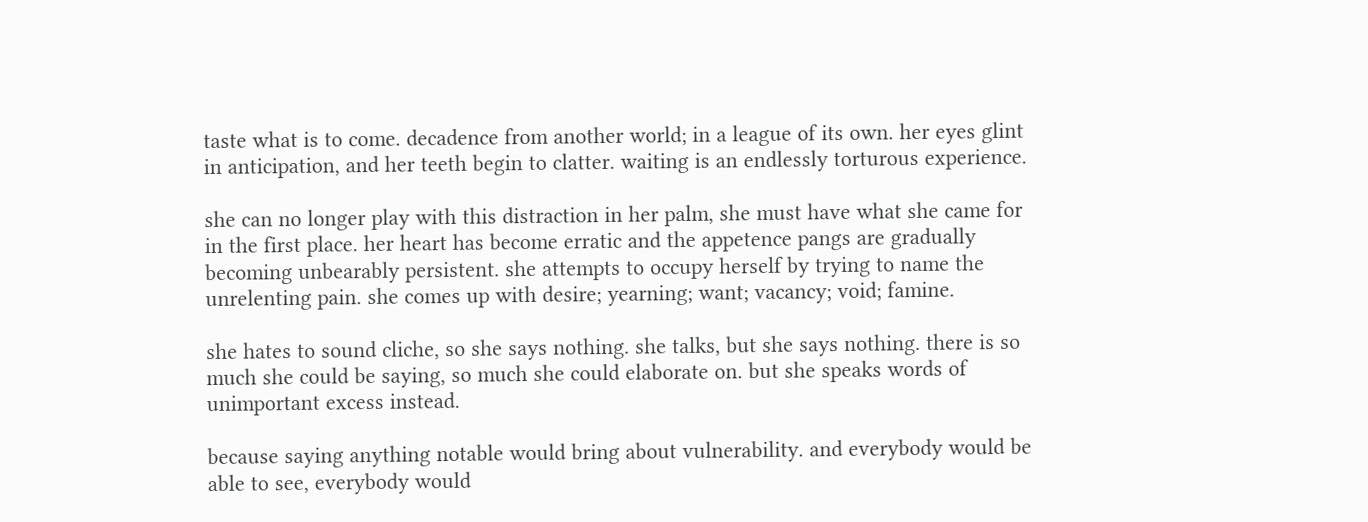taste what is to come. decadence from another world; in a league of its own. her eyes glint in anticipation, and her teeth begin to clatter. waiting is an endlessly torturous experience.

she can no longer play with this distraction in her palm, she must have what she came for in the first place. her heart has become erratic and the appetence pangs are gradually becoming unbearably persistent. she attempts to occupy herself by trying to name the unrelenting pain. she comes up with desire; yearning; want; vacancy; void; famine.

she hates to sound cliche, so she says nothing. she talks, but she says nothing. there is so much she could be saying, so much she could elaborate on. but she speaks words of unimportant excess instead.

because saying anything notable would bring about vulnerability. and everybody would be able to see, everybody would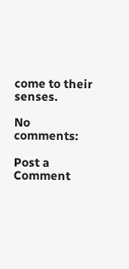come to their senses.

No comments:

Post a Comment